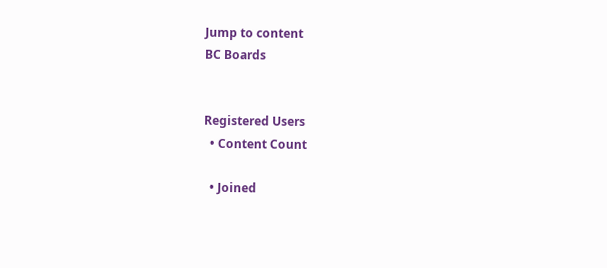Jump to content
BC Boards


Registered Users
  • Content Count

  • Joined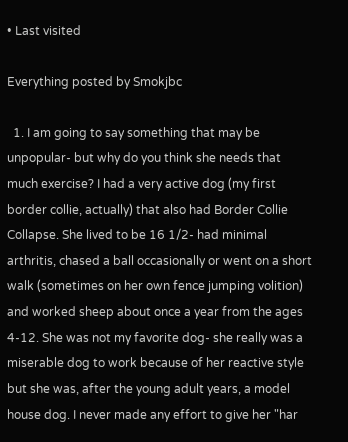• Last visited

Everything posted by Smokjbc

  1. I am going to say something that may be unpopular- but why do you think she needs that much exercise? I had a very active dog (my first border collie, actually) that also had Border Collie Collapse. She lived to be 16 1/2- had minimal arthritis, chased a ball occasionally or went on a short walk (sometimes on her own fence jumping volition) and worked sheep about once a year from the ages 4-12. She was not my favorite dog- she really was a miserable dog to work because of her reactive style but she was, after the young adult years, a model house dog. I never made any effort to give her "har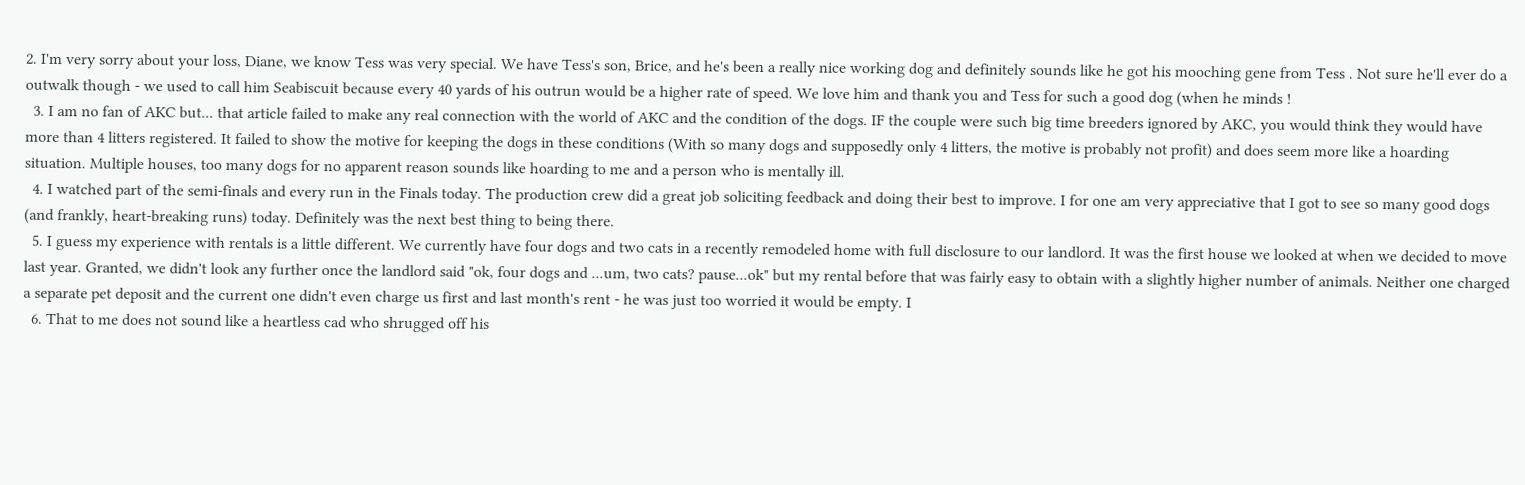2. I'm very sorry about your loss, Diane, we know Tess was very special. We have Tess's son, Brice, and he's been a really nice working dog and definitely sounds like he got his mooching gene from Tess . Not sure he'll ever do a outwalk though - we used to call him Seabiscuit because every 40 yards of his outrun would be a higher rate of speed. We love him and thank you and Tess for such a good dog (when he minds !
  3. I am no fan of AKC but... that article failed to make any real connection with the world of AKC and the condition of the dogs. IF the couple were such big time breeders ignored by AKC, you would think they would have more than 4 litters registered. It failed to show the motive for keeping the dogs in these conditions (With so many dogs and supposedly only 4 litters, the motive is probably not profit) and does seem more like a hoarding situation. Multiple houses, too many dogs for no apparent reason sounds like hoarding to me and a person who is mentally ill.
  4. I watched part of the semi-finals and every run in the Finals today. The production crew did a great job soliciting feedback and doing their best to improve. I for one am very appreciative that I got to see so many good dogs (and frankly, heart-breaking runs) today. Definitely was the next best thing to being there.
  5. I guess my experience with rentals is a little different. We currently have four dogs and two cats in a recently remodeled home with full disclosure to our landlord. It was the first house we looked at when we decided to move last year. Granted, we didn't look any further once the landlord said "ok, four dogs and ...um, two cats? pause...ok" but my rental before that was fairly easy to obtain with a slightly higher number of animals. Neither one charged a separate pet deposit and the current one didn't even charge us first and last month's rent - he was just too worried it would be empty. I
  6. That to me does not sound like a heartless cad who shrugged off his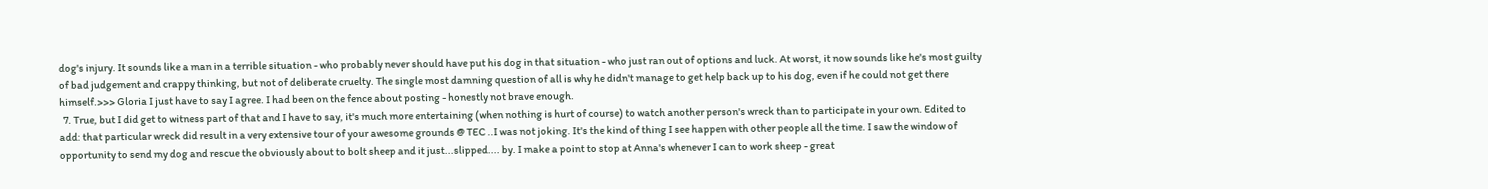dog's injury. It sounds like a man in a terrible situation - who probably never should have put his dog in that situation - who just ran out of options and luck. At worst, it now sounds like he's most guilty of bad judgement and crappy thinking, but not of deliberate cruelty. The single most damning question of all is why he didn't manage to get help back up to his dog, even if he could not get there himself.>>> Gloria I just have to say I agree. I had been on the fence about posting - honestly not brave enough.
  7. True, but I did get to witness part of that and I have to say, it's much more entertaining (when nothing is hurt of course) to watch another person's wreck than to participate in your own. Edited to add: that particular wreck did result in a very extensive tour of your awesome grounds @ TEC ..I was not joking. It's the kind of thing I see happen with other people all the time. I saw the window of opportunity to send my dog and rescue the obviously about to bolt sheep and it just...slipped.... by. I make a point to stop at Anna's whenever I can to work sheep - great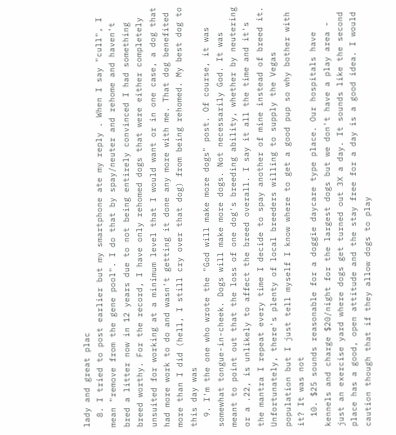lady and great plac
  8. I tried to post earlier but my smartphone ate my reply . When I say "cull", I mean "remove from the gene pool". I do that by spay/neuter and rehome and haven't bred a litter now in 12 years due to not being entirely convinced I had something breed worthy. For the record, I have only rehomed dogs that were either completely unsuited for working at a minimum level that I would want or in one case, a dog that had more work to do and wasn't getting it done any more with me. That dog benefited more than I did (hell, I still cry over that dog) from being rehomed. My best dog to this day was
  9. I'm the one who wrote the "God will make more dogs" post. Of course, it was somewhat tongue-in-cheek. Dogs will make more dogs. Not necessarily God. It was meant to point out that the loss of one dog's breeding ability, whether by neutering or a .22, is unlikely to affect the breed overall. I say it all the time and it's the mantra I repeat every time I decide to spay another of mine instead of breed it. Unfortunately, there's plenty of local breeders willing to supply the Vegas population but I just tell myself I know where to get a good pup so why bother with it? It was not
  10. $25 sounds reasonable for a doggie daycare type place. Our hospitals have kennels and charge $20/night for the largest dogs but we don't have a play area - just an exercise yard where dogs get turned out 3X a day. It sounds like the second place has a good, open attitude and the stay free for a day is a good idea. I would caution though that if they allow dogs to play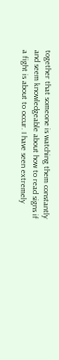together that someone is watching them constantly and seem knowledgeable about how to read signs if a fight is about to occur. I have seen extremely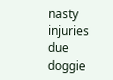nasty injuries due doggie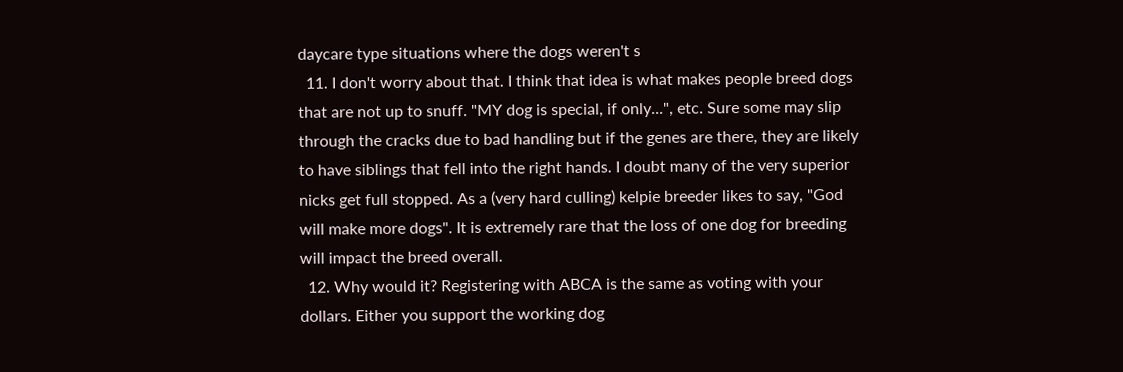daycare type situations where the dogs weren't s
  11. I don't worry about that. I think that idea is what makes people breed dogs that are not up to snuff. "MY dog is special, if only...", etc. Sure some may slip through the cracks due to bad handling but if the genes are there, they are likely to have siblings that fell into the right hands. I doubt many of the very superior nicks get full stopped. As a (very hard culling) kelpie breeder likes to say, "God will make more dogs". It is extremely rare that the loss of one dog for breeding will impact the breed overall.
  12. Why would it? Registering with ABCA is the same as voting with your dollars. Either you support the working dog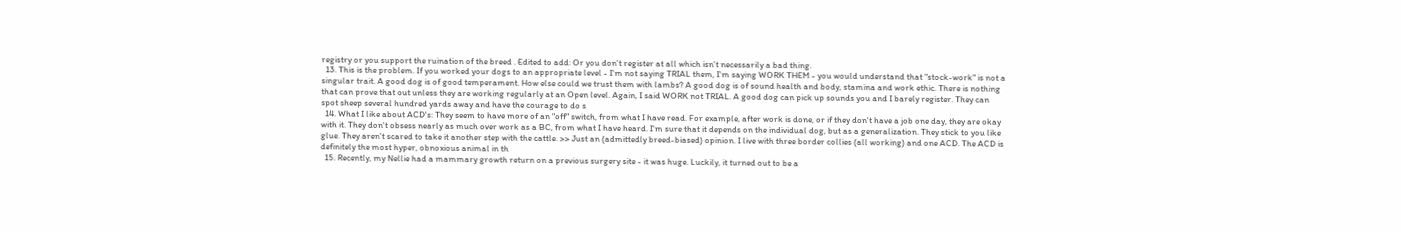registry or you support the ruination of the breed . Edited to add: Or you don't register at all which isn't necessarily a bad thing.
  13. This is the problem. If you worked your dogs to an appropriate level - I'm not saying TRIAL them, I'm saying WORK THEM - you would understand that "stock-work" is not a singular trait. A good dog is of good temperament. How else could we trust them with lambs? A good dog is of sound health and body, stamina and work ethic. There is nothing that can prove that out unless they are working regularly at an Open level. Again, I said WORK not TRIAL. A good dog can pick up sounds you and I barely register. They can spot sheep several hundred yards away and have the courage to do s
  14. What I like about ACD's: They seem to have more of an "off" switch, from what I have read. For example, after work is done, or if they don't have a job one day, they are okay with it. They don't obsess nearly as much over work as a BC, from what I have heard. I'm sure that it depends on the individual dog, but as a generalization. They stick to you like glue. They aren't scared to take it another step with the cattle. >> Just an (admittedly breed-biased) opinion. I live with three border collies (all working) and one ACD. The ACD is definitely the most hyper, obnoxious animal in th
  15. Recently, my Nellie had a mammary growth return on a previous surgery site - it was huge. Luckily, it turned out to be a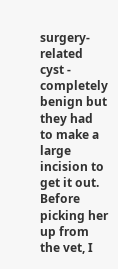surgery-related cyst - completely benign but they had to make a large incision to get it out. Before picking her up from the vet, I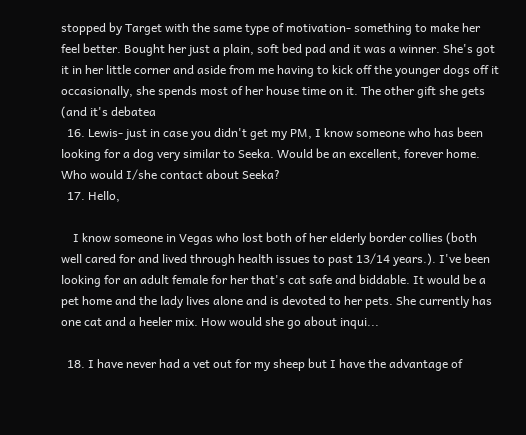stopped by Target with the same type of motivation- something to make her feel better. Bought her just a plain, soft bed pad and it was a winner. She's got it in her little corner and aside from me having to kick off the younger dogs off it occasionally, she spends most of her house time on it. The other gift she gets (and it's debatea
  16. Lewis- just in case you didn't get my PM, I know someone who has been looking for a dog very similar to Seeka. Would be an excellent, forever home. Who would I/she contact about Seeka?
  17. Hello,

    I know someone in Vegas who lost both of her elderly border collies (both well cared for and lived through health issues to past 13/14 years.). I've been looking for an adult female for her that's cat safe and biddable. It would be a pet home and the lady lives alone and is devoted to her pets. She currently has one cat and a heeler mix. How would she go about inqui...

  18. I have never had a vet out for my sheep but I have the advantage of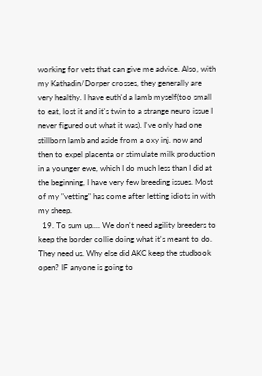working for vets that can give me advice. Also, with my Kathadin/Dorper crosses, they generally are very healthy. I have euth'd a lamb myself(too small to eat, lost it and it's twin to a strange neuro issue I never figured out what it was). I've only had one stillborn lamb and aside from a oxy inj. now and then to expel placenta or stimulate milk production in a younger ewe, which I do much less than I did at the beginning, I have very few breeding issues. Most of my "vetting" has come after letting idiots in with my sheep.
  19. To sum up.... We don't need agility breeders to keep the border collie doing what it's meant to do. They need us. Why else did AKC keep the studbook open? IF anyone is going to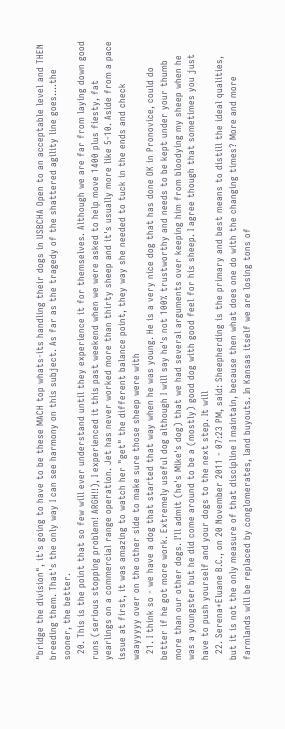"bridge the division", it's going to have to be these MACH top whats-its handling their dogs in USBCHA Open to an acceptable level and THEN breeding them. That's the only way I can see harmony on this subject. As far as the tragedy of the shattered agility line goes....the sooner, the better.
  20. This is the point that so few will ever understand until they experience it for themselves. Although we are far from laying down good runs (serious stopping problem! ARGH!!), I experienced it this past weekend when we were asked to help move 1400 plus fiesty, fat yearlings on a commercial range operation. Jet has never worked more than thirty sheep and it's usually more like 5-10. Aside from a pace issue at first, it was amazing to watch her "get" the different balance point, they way she needed to tuck in the ends and check waayyyyy over on the other side to make sure those sheep were with
  21. I think so - we have a dog that started that way when he was young. He is a very nice dog that has done OK in Pronovice, could do better if he got more work. Extremely useful dog although I will say he's not 100% trustworthy and needs to be kept under your thumb more than our other dogs. I'll admit (he's Mike's dog) that we had several arguments over keeping him from bloodying my sheep when he was a youngster but he did come around to be a (mostly) good dog with good feel for his sheep. I agree though that sometimes you just have to push yourself and your dogs to the next step. It will
  22. Serena+Eluane B.C., on 20 November 2011 - 07:23 PM, said: Sheepherding is the primary and best means to distill the ideal qualities, but it is not the only measure of that discipline I maintain, because then what does one do with the changing times? More and more farmlands will be replaced by conglomerates, land buyouts. In Kansas itself we are losing tons of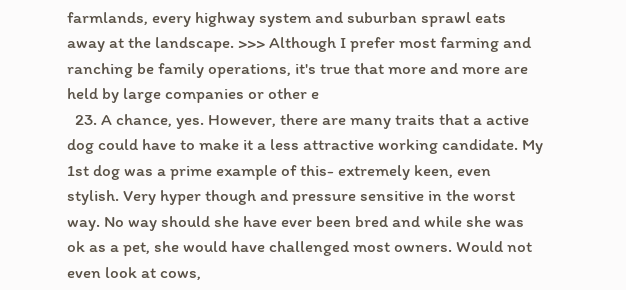farmlands, every highway system and suburban sprawl eats away at the landscape. >>> Although I prefer most farming and ranching be family operations, it's true that more and more are held by large companies or other e
  23. A chance, yes. However, there are many traits that a active dog could have to make it a less attractive working candidate. My 1st dog was a prime example of this- extremely keen, even stylish. Very hyper though and pressure sensitive in the worst way. No way should she have ever been bred and while she was ok as a pet, she would have challenged most owners. Would not even look at cows,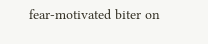fear-motivated biter on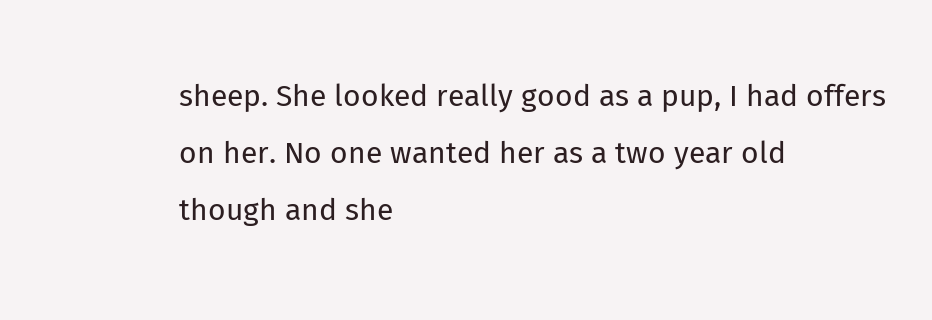sheep. She looked really good as a pup, I had offers on her. No one wanted her as a two year old though and she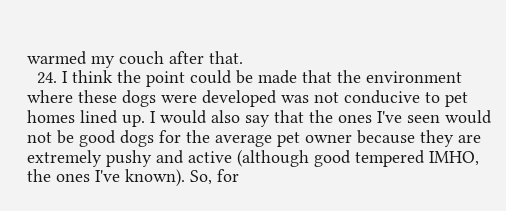warmed my couch after that.
  24. I think the point could be made that the environment where these dogs were developed was not conducive to pet homes lined up. I would also say that the ones I've seen would not be good dogs for the average pet owner because they are extremely pushy and active (although good tempered IMHO, the ones I've known). So, for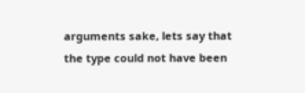arguments sake, lets say that the type could not have been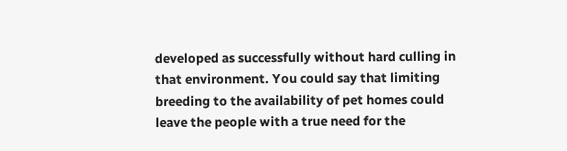developed as successfully without hard culling in that environment. You could say that limiting breeding to the availability of pet homes could leave the people with a true need for the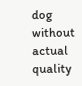dog without actual quality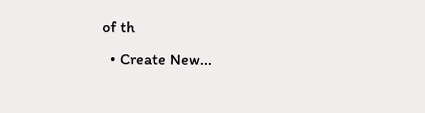of th
  • Create New...